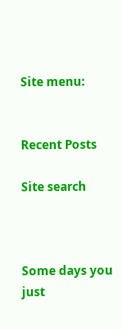Site menu:


Recent Posts

Site search



Some days you just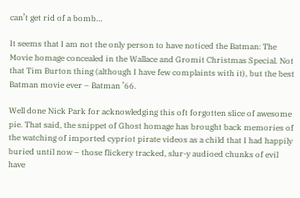can’t get rid of a bomb…

It seems that I am not the only person to have noticed the Batman: The Movie homage concealed in the Wallace and Gromit Christmas Special. Not that Tim Burton thing (although I have few complaints with it), but the best Batman movie ever – Batman ’66.

Well done Nick Park for acknowledging this oft forgotten slice of awesome pie. That said, the snippet of Ghost homage has brought back memories of the watching of imported cypriot pirate videos as a child that I had happily buried until now – those flickery tracked, slur-y audioed chunks of evil have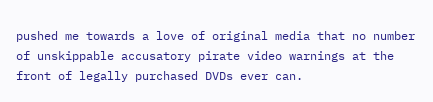pushed me towards a love of original media that no number of unskippable accusatory pirate video warnings at the front of legally purchased DVDs ever can.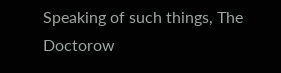Speaking of such things, The Doctorow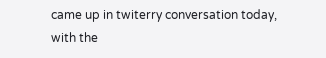came up in twiterry conversation today, with the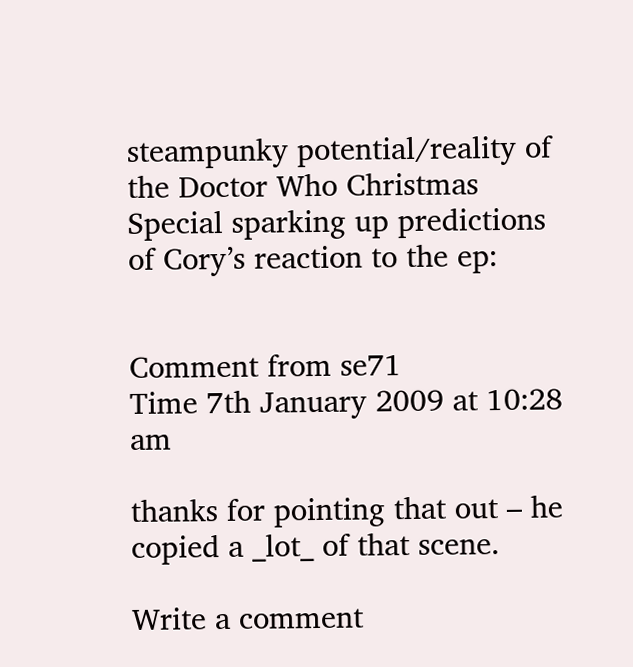steampunky potential/reality of the Doctor Who Christmas Special sparking up predictions of Cory’s reaction to the ep:


Comment from se71
Time 7th January 2009 at 10:28 am

thanks for pointing that out – he copied a _lot_ of that scene.

Write a comment